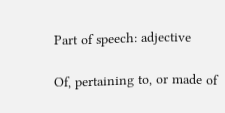Part of speech: adjective

Of, pertaining to, or made of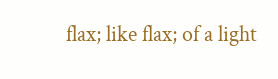flax; like flax; of a light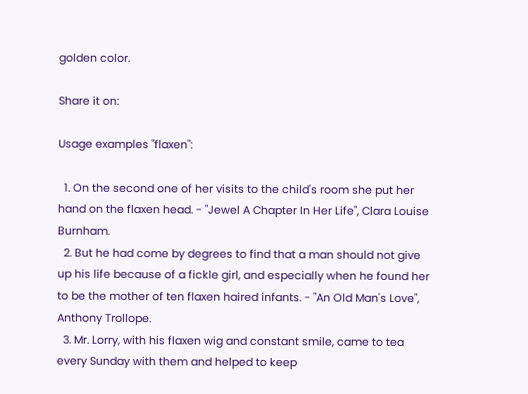golden color.

Share it on:

Usage examples "flaxen":

  1. On the second one of her visits to the child's room she put her hand on the flaxen head. - "Jewel A Chapter In Her Life", Clara Louise Burnham.
  2. But he had come by degrees to find that a man should not give up his life because of a fickle girl, and especially when he found her to be the mother of ten flaxen haired infants. - "An Old Man's Love", Anthony Trollope.
  3. Mr. Lorry, with his flaxen wig and constant smile, came to tea every Sunday with them and helped to keep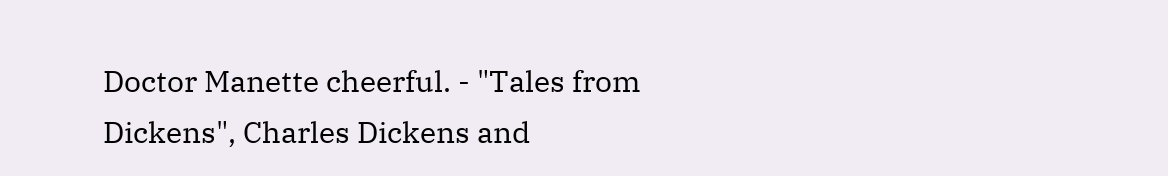Doctor Manette cheerful. - "Tales from Dickens", Charles Dickens and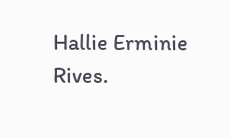Hallie Erminie Rives.